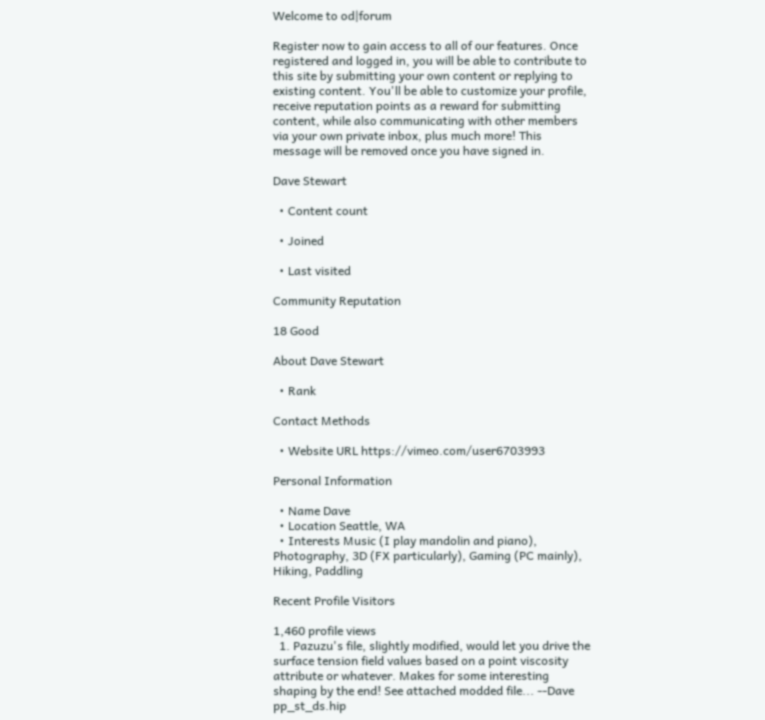Welcome to od|forum

Register now to gain access to all of our features. Once registered and logged in, you will be able to contribute to this site by submitting your own content or replying to existing content. You'll be able to customize your profile, receive reputation points as a reward for submitting content, while also communicating with other members via your own private inbox, plus much more! This message will be removed once you have signed in.

Dave Stewart

  • Content count

  • Joined

  • Last visited

Community Reputation

18 Good

About Dave Stewart

  • Rank

Contact Methods

  • Website URL https://vimeo.com/user6703993

Personal Information

  • Name Dave
  • Location Seattle, WA
  • Interests Music (I play mandolin and piano), Photography, 3D (FX particularly), Gaming (PC mainly), Hiking, Paddling

Recent Profile Visitors

1,460 profile views
  1. Pazuzu's file, slightly modified, would let you drive the surface tension field values based on a point viscosity attribute or whatever. Makes for some interesting shaping by the end! See attached modded file... --Dave pp_st_ds.hip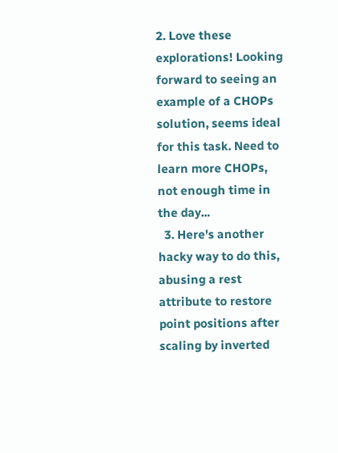2. Love these explorations! Looking forward to seeing an example of a CHOPs solution, seems ideal for this task. Need to learn more CHOPs, not enough time in the day...
  3. Here's another hacky way to do this, abusing a rest attribute to restore point positions after scaling by inverted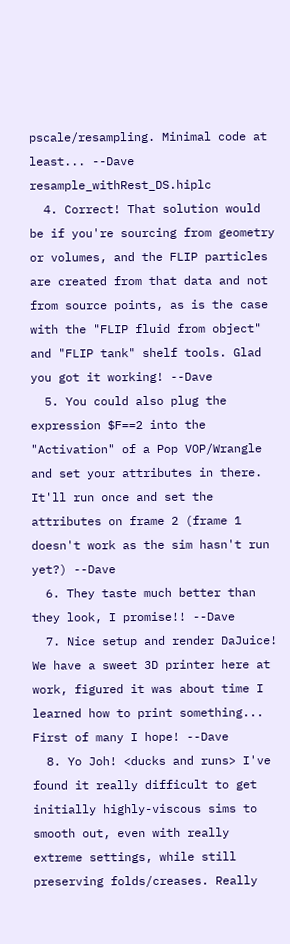pscale/resampling. Minimal code at least... --Dave resample_withRest_DS.hiplc
  4. Correct! That solution would be if you're sourcing from geometry or volumes, and the FLIP particles are created from that data and not from source points, as is the case with the "FLIP fluid from object" and "FLIP tank" shelf tools. Glad you got it working! --Dave
  5. You could also plug the expression $F==2 into the "Activation" of a Pop VOP/Wrangle and set your attributes in there. It'll run once and set the attributes on frame 2 (frame 1 doesn't work as the sim hasn't run yet?) --Dave
  6. They taste much better than they look, I promise!! --Dave
  7. Nice setup and render DaJuice! We have a sweet 3D printer here at work, figured it was about time I learned how to print something... First of many I hope! --Dave
  8. Yo Joh! <ducks and runs> I've found it really difficult to get initially highly-viscous sims to smooth out, even with really extreme settings, while still preserving folds/creases. Really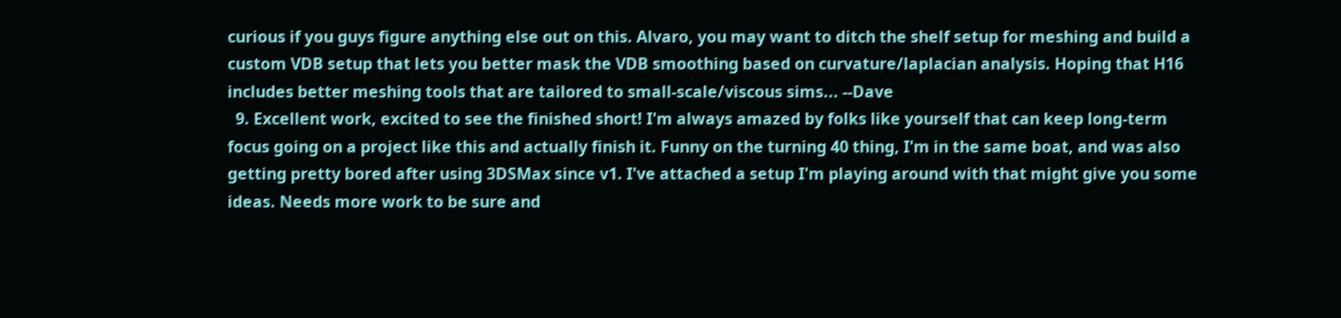curious if you guys figure anything else out on this. Alvaro, you may want to ditch the shelf setup for meshing and build a custom VDB setup that lets you better mask the VDB smoothing based on curvature/laplacian analysis. Hoping that H16 includes better meshing tools that are tailored to small-scale/viscous sims... --Dave
  9. Excellent work, excited to see the finished short! I'm always amazed by folks like yourself that can keep long-term focus going on a project like this and actually finish it. Funny on the turning 40 thing, I'm in the same boat, and was also getting pretty bored after using 3DSMax since v1. I've attached a setup I'm playing around with that might give you some ideas. Needs more work to be sure and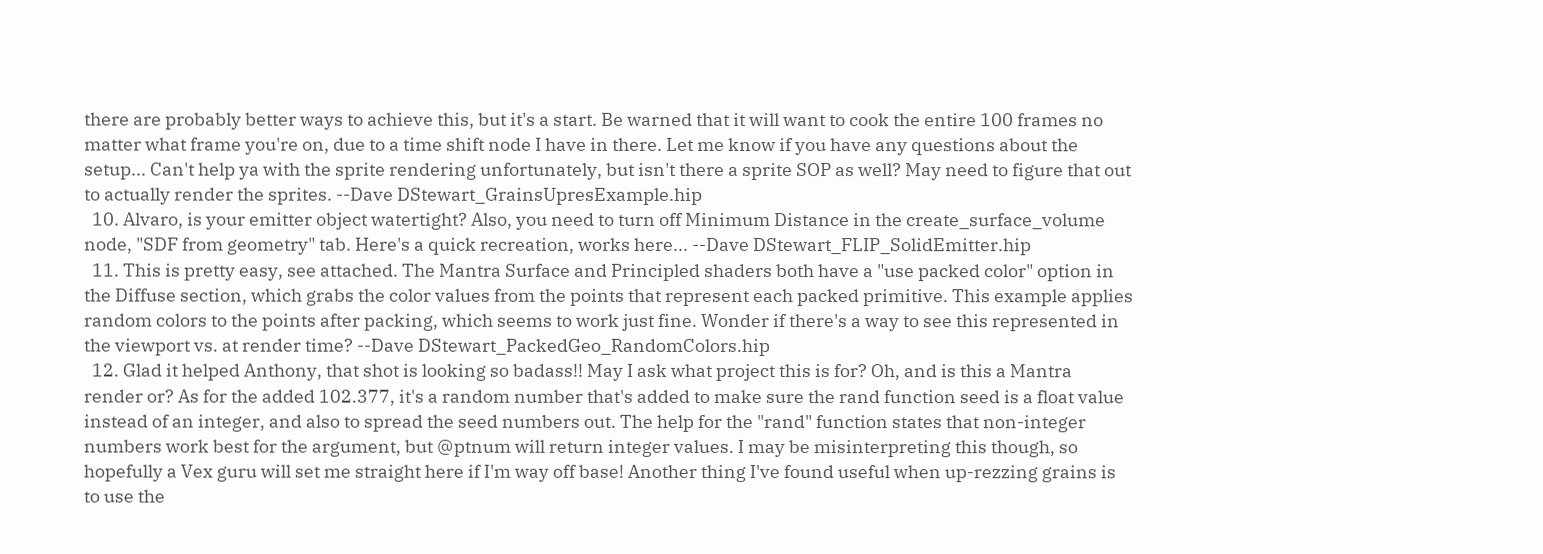there are probably better ways to achieve this, but it's a start. Be warned that it will want to cook the entire 100 frames no matter what frame you're on, due to a time shift node I have in there. Let me know if you have any questions about the setup... Can't help ya with the sprite rendering unfortunately, but isn't there a sprite SOP as well? May need to figure that out to actually render the sprites. --Dave DStewart_GrainsUpresExample.hip
  10. Alvaro, is your emitter object watertight? Also, you need to turn off Minimum Distance in the create_surface_volume node, "SDF from geometry" tab. Here's a quick recreation, works here... --Dave DStewart_FLIP_SolidEmitter.hip
  11. This is pretty easy, see attached. The Mantra Surface and Principled shaders both have a "use packed color" option in the Diffuse section, which grabs the color values from the points that represent each packed primitive. This example applies random colors to the points after packing, which seems to work just fine. Wonder if there's a way to see this represented in the viewport vs. at render time? --Dave DStewart_PackedGeo_RandomColors.hip
  12. Glad it helped Anthony, that shot is looking so badass!! May I ask what project this is for? Oh, and is this a Mantra render or? As for the added 102.377, it's a random number that's added to make sure the rand function seed is a float value instead of an integer, and also to spread the seed numbers out. The help for the "rand" function states that non-integer numbers work best for the argument, but @ptnum will return integer values. I may be misinterpreting this though, so hopefully a Vex guru will set me straight here if I'm way off base! Another thing I've found useful when up-rezzing grains is to use the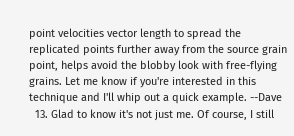point velocities vector length to spread the replicated points further away from the source grain point, helps avoid the blobby look with free-flying grains. Let me know if you're interested in this technique and I'll whip out a quick example. --Dave
  13. Glad to know it's not just me. Of course, I still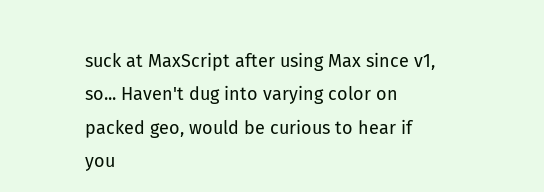suck at MaxScript after using Max since v1, so... Haven't dug into varying color on packed geo, would be curious to hear if you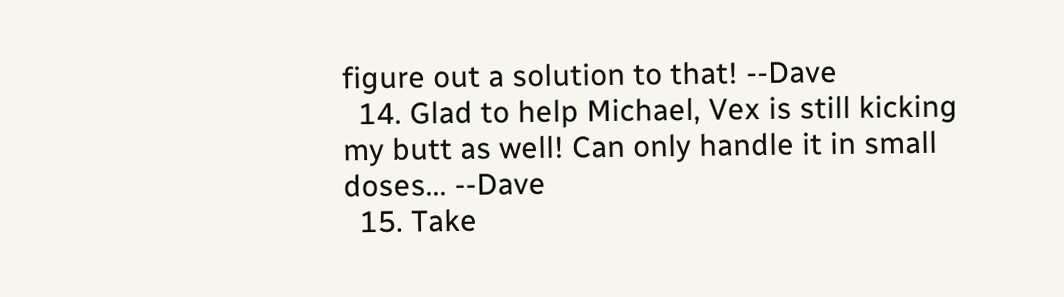figure out a solution to that! --Dave
  14. Glad to help Michael, Vex is still kicking my butt as well! Can only handle it in small doses... --Dave
  15. Take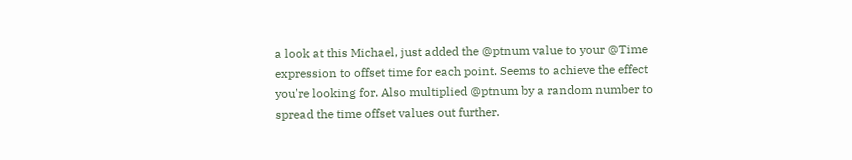a look at this Michael, just added the @ptnum value to your @Time expression to offset time for each point. Seems to achieve the effect you're looking for. Also multiplied @ptnum by a random number to spread the time offset values out further.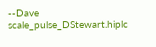--Dave scale_pulse_DStewart.hiplc